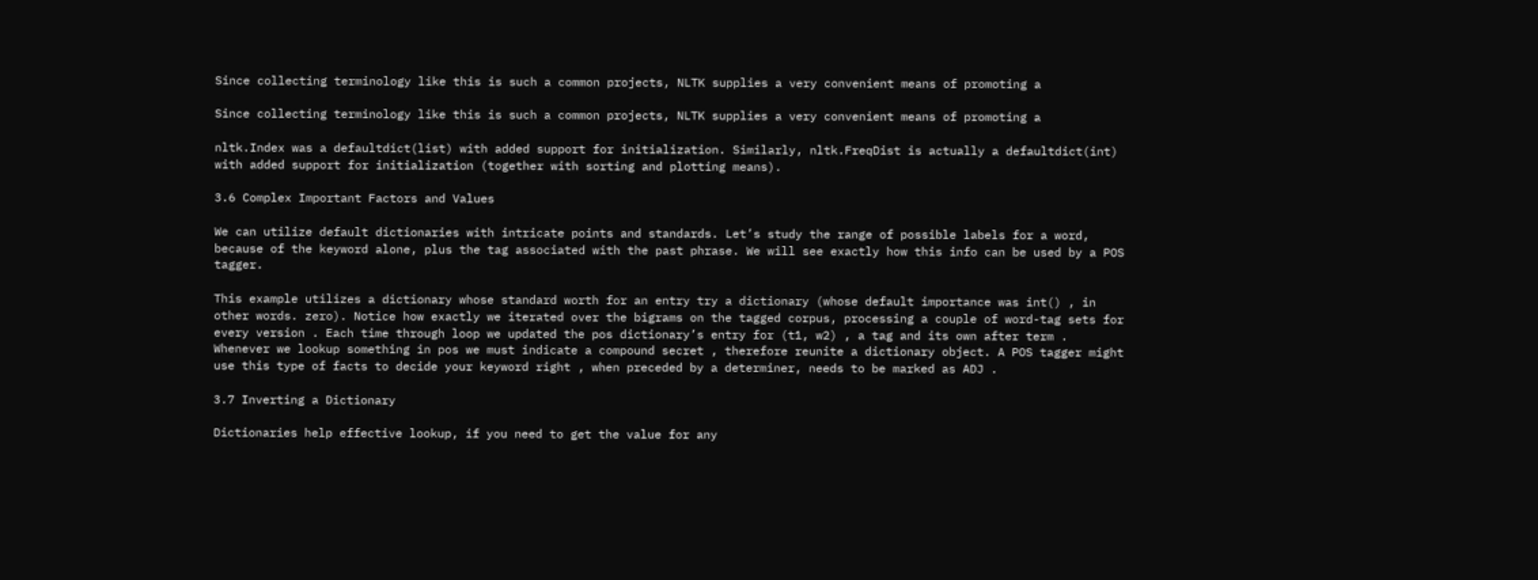Since collecting terminology like this is such a common projects, NLTK supplies a very convenient means of promoting a

Since collecting terminology like this is such a common projects, NLTK supplies a very convenient means of promoting a

nltk.Index was a defaultdict(list) with added support for initialization. Similarly, nltk.FreqDist is actually a defaultdict(int) with added support for initialization (together with sorting and plotting means).

3.6 Complex Important Factors and Values

We can utilize default dictionaries with intricate points and standards. Let’s study the range of possible labels for a word, because of the keyword alone, plus the tag associated with the past phrase. We will see exactly how this info can be used by a POS tagger.

This example utilizes a dictionary whose standard worth for an entry try a dictionary (whose default importance was int() , in other words. zero). Notice how exactly we iterated over the bigrams on the tagged corpus, processing a couple of word-tag sets for every version . Each time through loop we updated the pos dictionary’s entry for (t1, w2) , a tag and its own after term . Whenever we lookup something in pos we must indicate a compound secret , therefore reunite a dictionary object. A POS tagger might use this type of facts to decide your keyword right , when preceded by a determiner, needs to be marked as ADJ .

3.7 Inverting a Dictionary

Dictionaries help effective lookup, if you need to get the value for any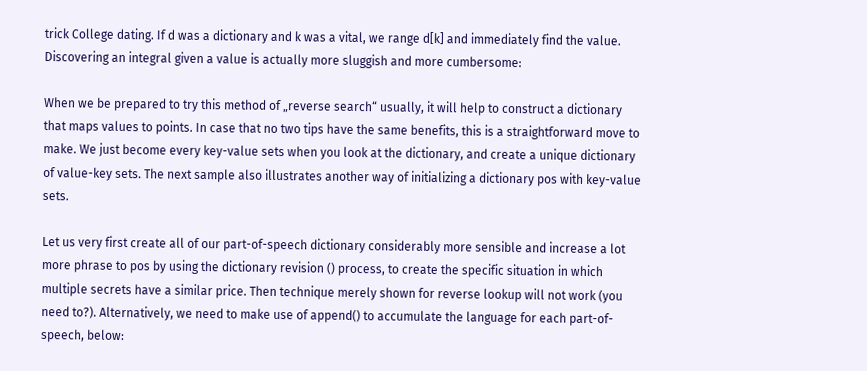trick College dating. If d was a dictionary and k was a vital, we range d[k] and immediately find the value. Discovering an integral given a value is actually more sluggish and more cumbersome:

When we be prepared to try this method of „reverse search“ usually, it will help to construct a dictionary that maps values to points. In case that no two tips have the same benefits, this is a straightforward move to make. We just become every key-value sets when you look at the dictionary, and create a unique dictionary of value-key sets. The next sample also illustrates another way of initializing a dictionary pos with key-value sets.

Let us very first create all of our part-of-speech dictionary considerably more sensible and increase a lot more phrase to pos by using the dictionary revision () process, to create the specific situation in which multiple secrets have a similar price. Then technique merely shown for reverse lookup will not work (you need to?). Alternatively, we need to make use of append() to accumulate the language for each part-of-speech, below: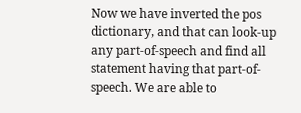Now we have inverted the pos dictionary, and that can look-up any part-of-speech and find all statement having that part-of-speech. We are able to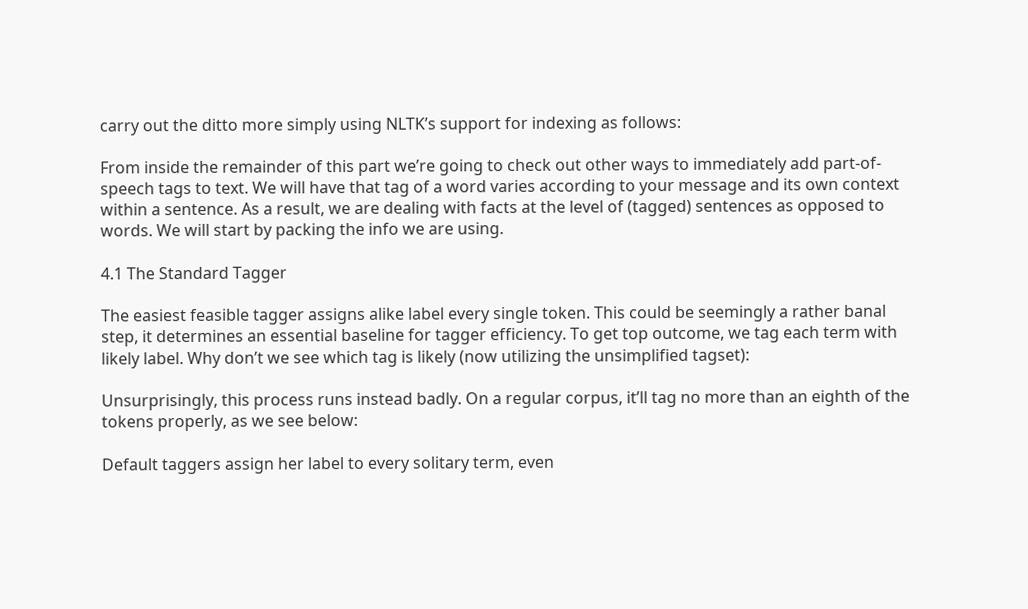carry out the ditto more simply using NLTK’s support for indexing as follows:

From inside the remainder of this part we’re going to check out other ways to immediately add part-of-speech tags to text. We will have that tag of a word varies according to your message and its own context within a sentence. As a result, we are dealing with facts at the level of (tagged) sentences as opposed to words. We will start by packing the info we are using.

4.1 The Standard Tagger

The easiest feasible tagger assigns alike label every single token. This could be seemingly a rather banal step, it determines an essential baseline for tagger efficiency. To get top outcome, we tag each term with likely label. Why don’t we see which tag is likely (now utilizing the unsimplified tagset):

Unsurprisingly, this process runs instead badly. On a regular corpus, it’ll tag no more than an eighth of the tokens properly, as we see below:

Default taggers assign her label to every solitary term, even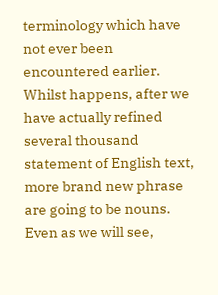terminology which have not ever been encountered earlier. Whilst happens, after we have actually refined several thousand statement of English text, more brand new phrase are going to be nouns. Even as we will see,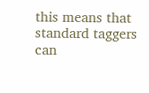this means that standard taggers can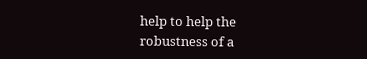help to help the robustness of a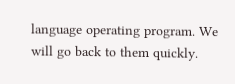language operating program. We will go back to them quickly.